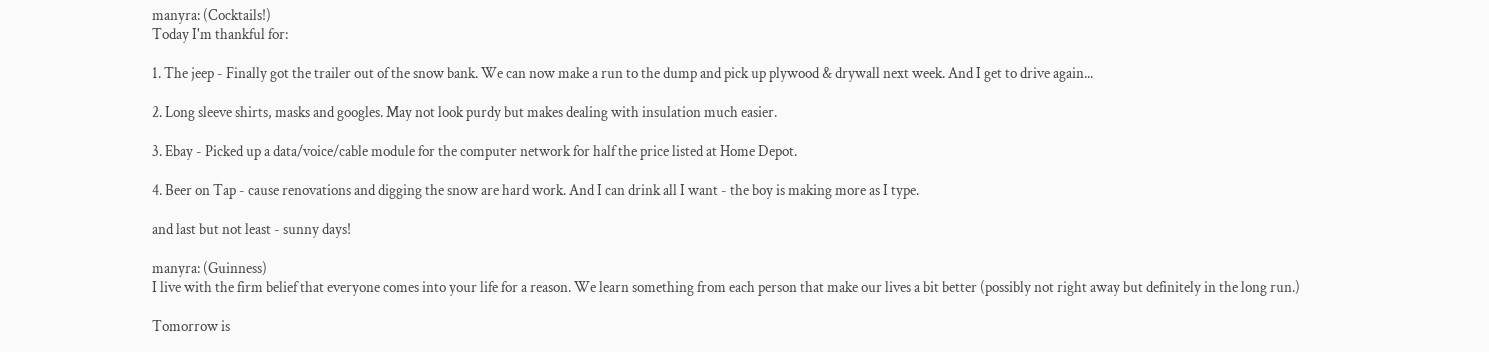manyra: (Cocktails!)
Today I'm thankful for:

1. The jeep - Finally got the trailer out of the snow bank. We can now make a run to the dump and pick up plywood & drywall next week. And I get to drive again...

2. Long sleeve shirts, masks and googles. May not look purdy but makes dealing with insulation much easier.

3. Ebay - Picked up a data/voice/cable module for the computer network for half the price listed at Home Depot.

4. Beer on Tap - cause renovations and digging the snow are hard work. And I can drink all I want - the boy is making more as I type.

and last but not least - sunny days!

manyra: (Guinness)
I live with the firm belief that everyone comes into your life for a reason. We learn something from each person that make our lives a bit better (possibly not right away but definitely in the long run.)

Tomorrow is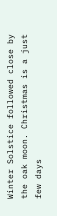Winter Solstice followed close by the oak moon. Christmas is a just few days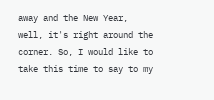away and the New Year, well, it's right around the corner. So, I would like to take this time to say to my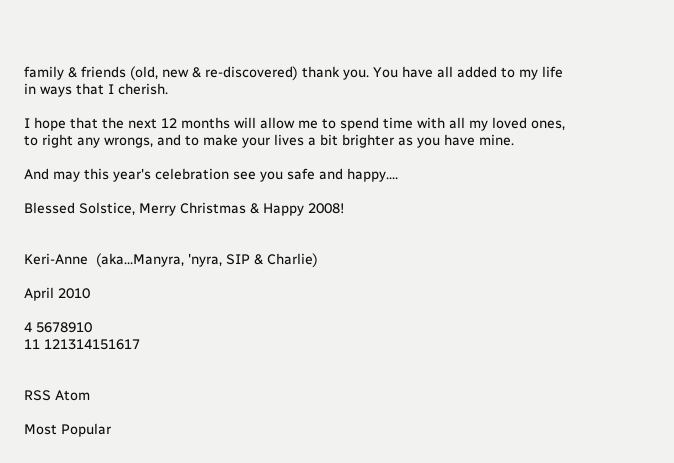family & friends (old, new & re-discovered) thank you. You have all added to my life in ways that I cherish.

I hope that the next 12 months will allow me to spend time with all my loved ones, to right any wrongs, and to make your lives a bit brighter as you have mine.

And may this year's celebration see you safe and happy....

Blessed Solstice, Merry Christmas & Happy 2008!


Keri-Anne  (aka...Manyra, 'nyra, SIP & Charlie)

April 2010

4 5678910
11 121314151617


RSS Atom

Most Popular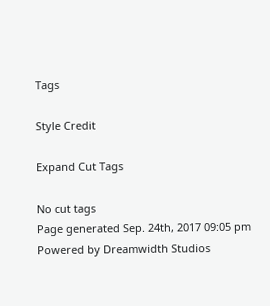Tags

Style Credit

Expand Cut Tags

No cut tags
Page generated Sep. 24th, 2017 09:05 pm
Powered by Dreamwidth Studios